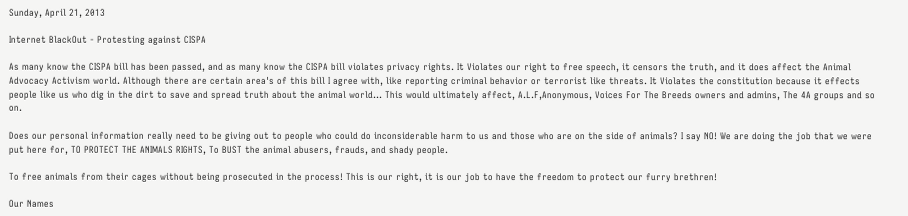Sunday, April 21, 2013

Internet BlackOut - Protesting against CISPA

As many know the CISPA bill has been passed, and as many know the CISPA bill violates privacy rights. It Violates our right to free speech, it censors the truth, and it does affect the Animal Advocacy Activism world. Although there are certain area's of this bill I agree with, like reporting criminal behavior or terrorist like threats. It Violates the constitution because it effects people like us who dig in the dirt to save and spread truth about the animal world... This would ultimately affect, A.L.F,Anonymous, Voices For The Breeds owners and admins, The 4A groups and so on.

Does our personal information really need to be giving out to people who could do inconsiderable harm to us and those who are on the side of animals? I say NO! We are doing the job that we were put here for, TO PROTECT THE ANIMALS RIGHTS, To BUST the animal abusers, frauds, and shady people.

To free animals from their cages without being prosecuted in the process! This is our right, it is our job to have the freedom to protect our furry brethren!

Our Names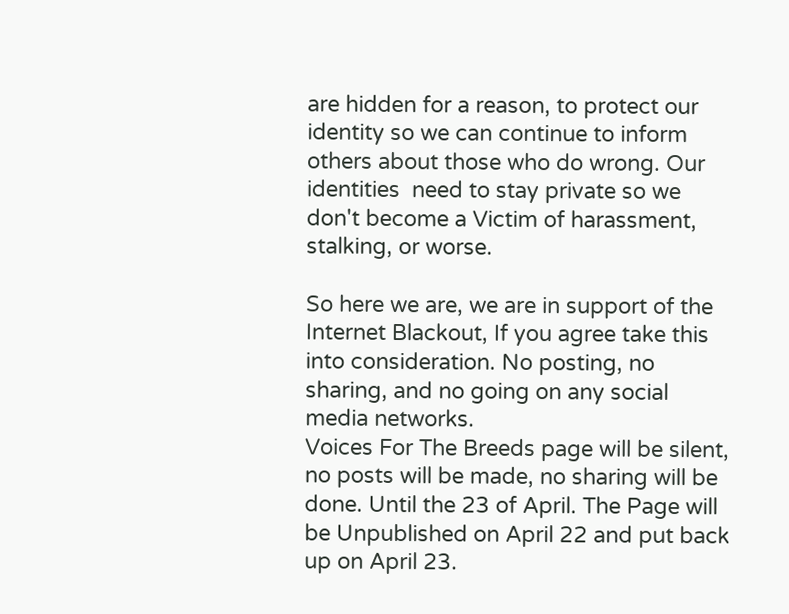are hidden for a reason, to protect our identity so we can continue to inform others about those who do wrong. Our identities  need to stay private so we don't become a Victim of harassment, stalking, or worse.

So here we are, we are in support of the Internet Blackout, If you agree take this into consideration. No posting, no sharing, and no going on any social media networks.
Voices For The Breeds page will be silent, no posts will be made, no sharing will be done. Until the 23 of April. The Page will be Unpublished on April 22 and put back up on April 23.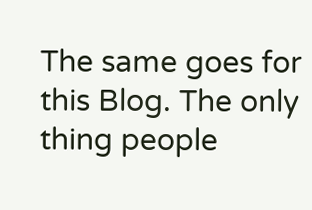The same goes for this Blog. The only thing people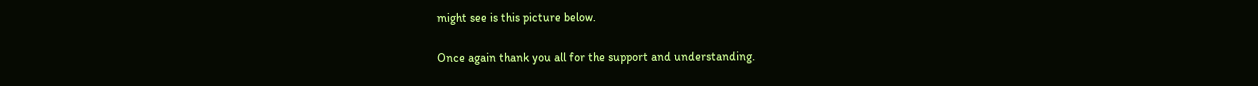might see is this picture below.

Once again thank you all for the support and understanding.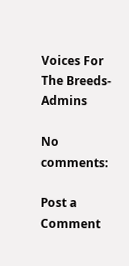Voices For The Breeds- Admins

No comments:

Post a Comment